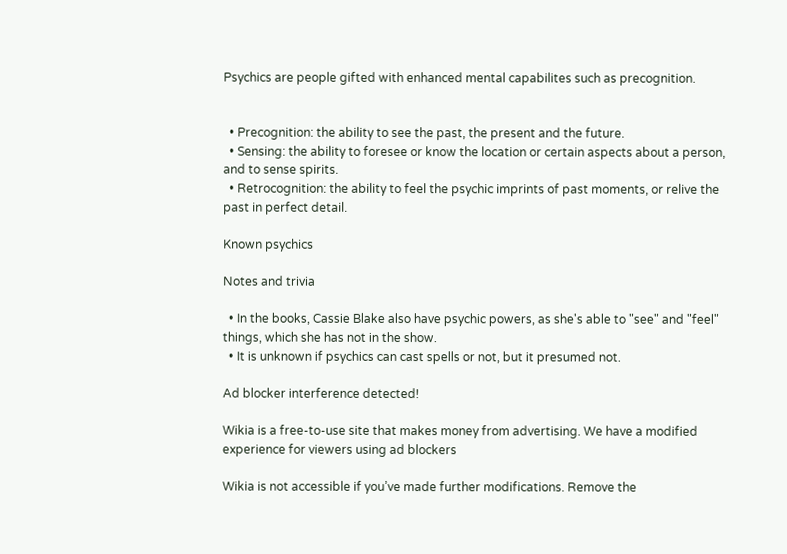Psychics are people gifted with enhanced mental capabilites such as precognition.


  • Precognition: the ability to see the past, the present and the future.
  • Sensing: the ability to foresee or know the location or certain aspects about a person, and to sense spirits.
  • Retrocognition: the ability to feel the psychic imprints of past moments, or relive the past in perfect detail.

Known psychics

Notes and trivia

  • In the books, Cassie Blake also have psychic powers, as she's able to "see" and "feel" things, which she has not in the show.
  • It is unknown if psychics can cast spells or not, but it presumed not.

Ad blocker interference detected!

Wikia is a free-to-use site that makes money from advertising. We have a modified experience for viewers using ad blockers

Wikia is not accessible if you’ve made further modifications. Remove the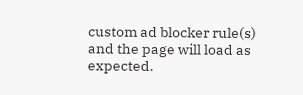custom ad blocker rule(s) and the page will load as expected.